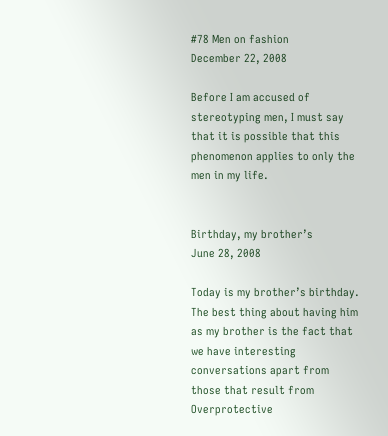#78 Men on fashion
December 22, 2008

Before I am accused of stereotyping men, I must say that it is possible that this phenomenon applies to only the men in my life.


Birthday, my brother’s
June 28, 2008

Today is my brother’s birthday.  The best thing about having him as my brother is the fact that we have interesting conversations apart from those that result from Overprotective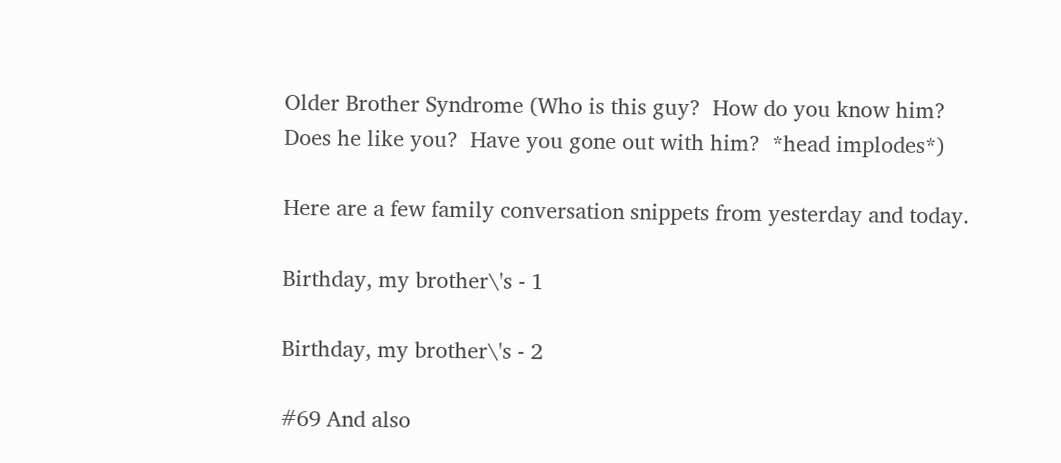Older Brother Syndrome (Who is this guy?  How do you know him?  Does he like you?  Have you gone out with him?  *head implodes*)

Here are a few family conversation snippets from yesterday and today.

Birthday, my brother\'s - 1

Birthday, my brother\'s - 2

#69 And also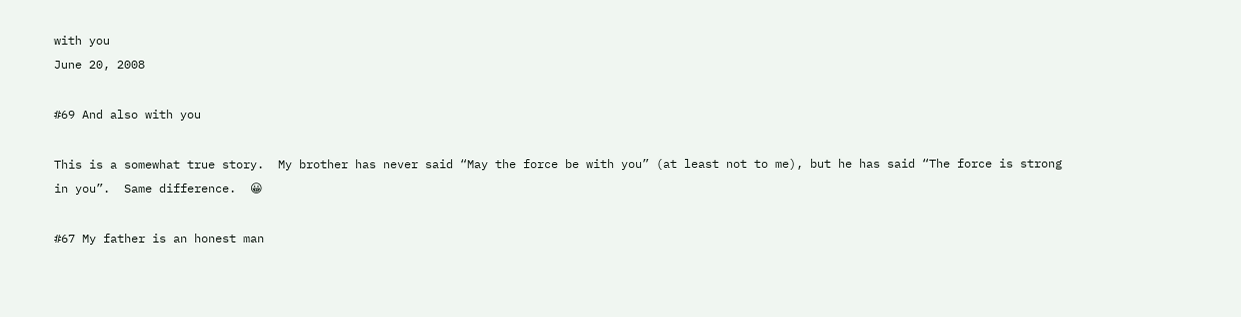with you
June 20, 2008

#69 And also with you

This is a somewhat true story.  My brother has never said “May the force be with you” (at least not to me), but he has said “The force is strong in you”.  Same difference.  😀

#67 My father is an honest man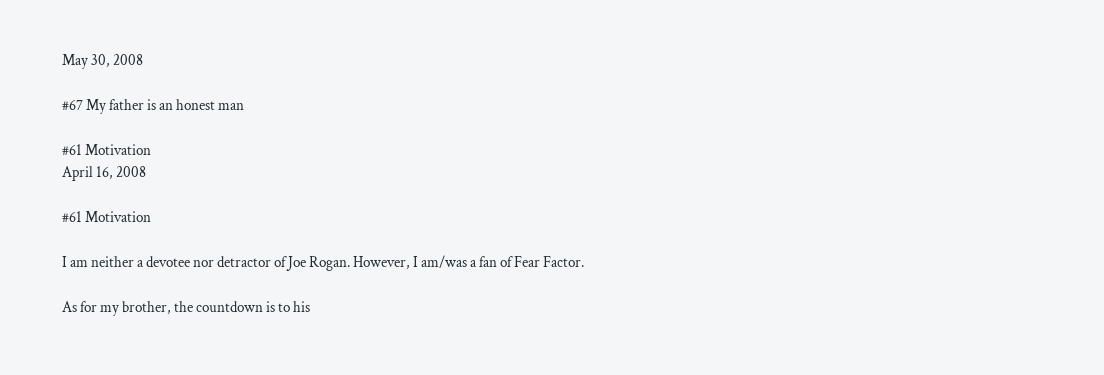May 30, 2008

#67 My father is an honest man

#61 Motivation
April 16, 2008

#61 Motivation

I am neither a devotee nor detractor of Joe Rogan. However, I am/was a fan of Fear Factor.

As for my brother, the countdown is to his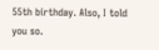55th birthday. Also, I told you so.